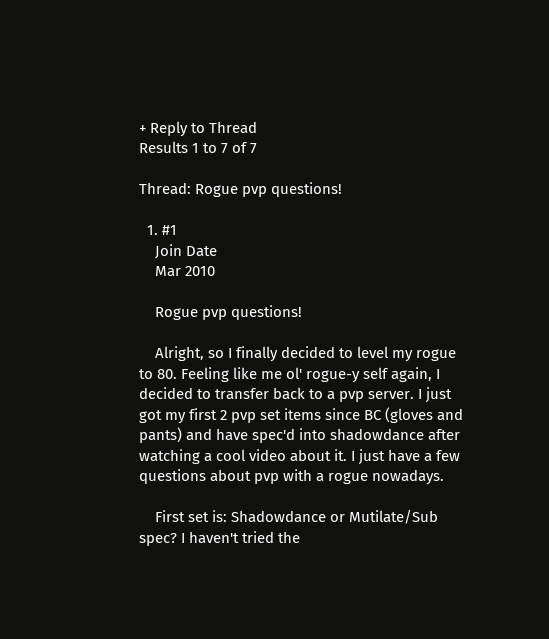+ Reply to Thread
Results 1 to 7 of 7

Thread: Rogue pvp questions!

  1. #1
    Join Date
    Mar 2010

    Rogue pvp questions!

    Alright, so I finally decided to level my rogue to 80. Feeling like me ol' rogue-y self again, I decided to transfer back to a pvp server. I just got my first 2 pvp set items since BC (gloves and pants) and have spec'd into shadowdance after watching a cool video about it. I just have a few questions about pvp with a rogue nowadays.

    First set is: Shadowdance or Mutilate/Sub spec? I haven't tried the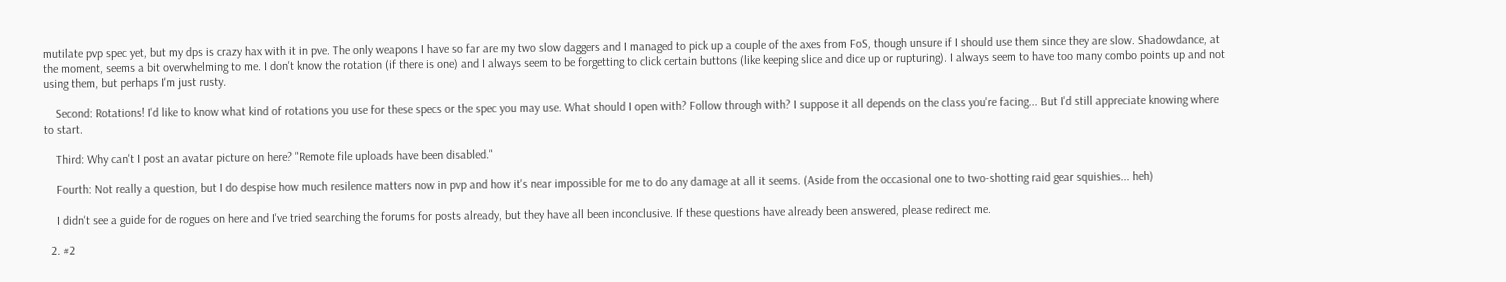mutilate pvp spec yet, but my dps is crazy hax with it in pve. The only weapons I have so far are my two slow daggers and I managed to pick up a couple of the axes from FoS, though unsure if I should use them since they are slow. Shadowdance, at the moment, seems a bit overwhelming to me. I don't know the rotation (if there is one) and I always seem to be forgetting to click certain buttons (like keeping slice and dice up or rupturing). I always seem to have too many combo points up and not using them, but perhaps I'm just rusty.

    Second: Rotations! I'd like to know what kind of rotations you use for these specs or the spec you may use. What should I open with? Follow through with? I suppose it all depends on the class you're facing... But I'd still appreciate knowing where to start.

    Third: Why can't I post an avatar picture on here? "Remote file uploads have been disabled."

    Fourth: Not really a question, but I do despise how much resilence matters now in pvp and how it's near impossible for me to do any damage at all it seems. (Aside from the occasional one to two-shotting raid gear squishies... heh)

    I didn't see a guide for de rogues on here and I've tried searching the forums for posts already, but they have all been inconclusive. If these questions have already been answered, please redirect me.

  2. #2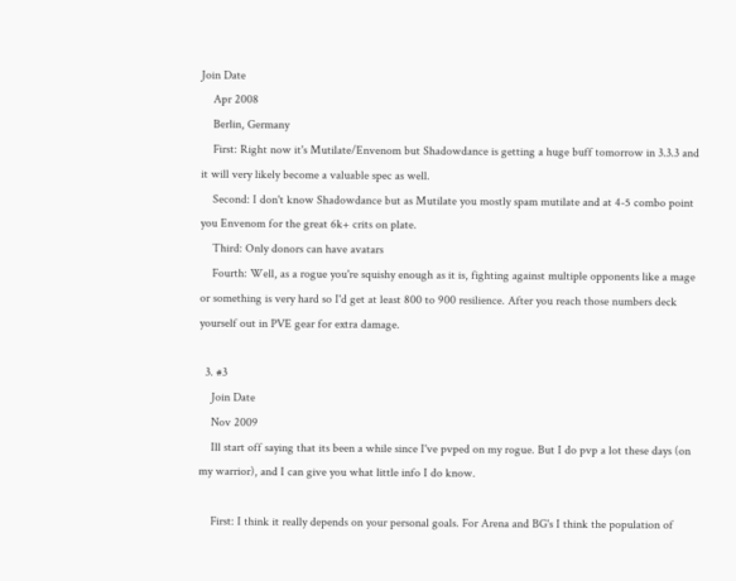Join Date
    Apr 2008
    Berlin, Germany
    First: Right now it's Mutilate/Envenom but Shadowdance is getting a huge buff tomorrow in 3.3.3 and it will very likely become a valuable spec as well.
    Second: I don't know Shadowdance but as Mutilate you mostly spam mutilate and at 4-5 combo point you Envenom for the great 6k+ crits on plate.
    Third: Only donors can have avatars
    Fourth: Well, as a rogue you're squishy enough as it is, fighting against multiple opponents like a mage or something is very hard so I'd get at least 800 to 900 resilience. After you reach those numbers deck yourself out in PVE gear for extra damage.

  3. #3
    Join Date
    Nov 2009
    Ill start off saying that its been a while since I've pvped on my rogue. But I do pvp a lot these days (on my warrior), and I can give you what little info I do know.

    First: I think it really depends on your personal goals. For Arena and BG's I think the population of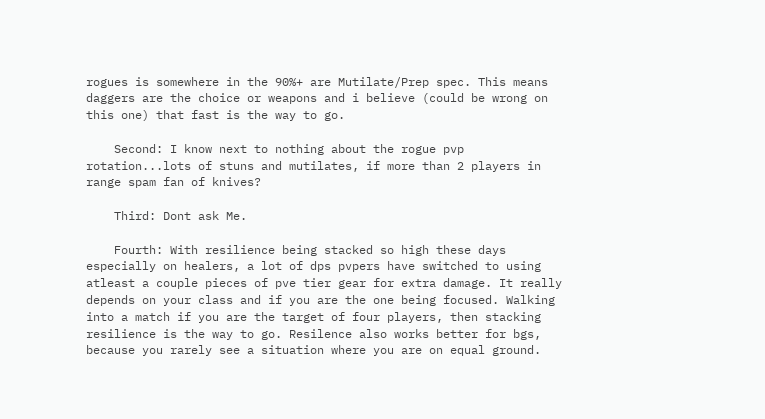rogues is somewhere in the 90%+ are Mutilate/Prep spec. This means daggers are the choice or weapons and i believe (could be wrong on this one) that fast is the way to go.

    Second: I know next to nothing about the rogue pvp rotation...lots of stuns and mutilates, if more than 2 players in range spam fan of knives?

    Third: Dont ask Me.

    Fourth: With resilience being stacked so high these days especially on healers, a lot of dps pvpers have switched to using atleast a couple pieces of pve tier gear for extra damage. It really depends on your class and if you are the one being focused. Walking into a match if you are the target of four players, then stacking resilience is the way to go. Resilence also works better for bgs, because you rarely see a situation where you are on equal ground.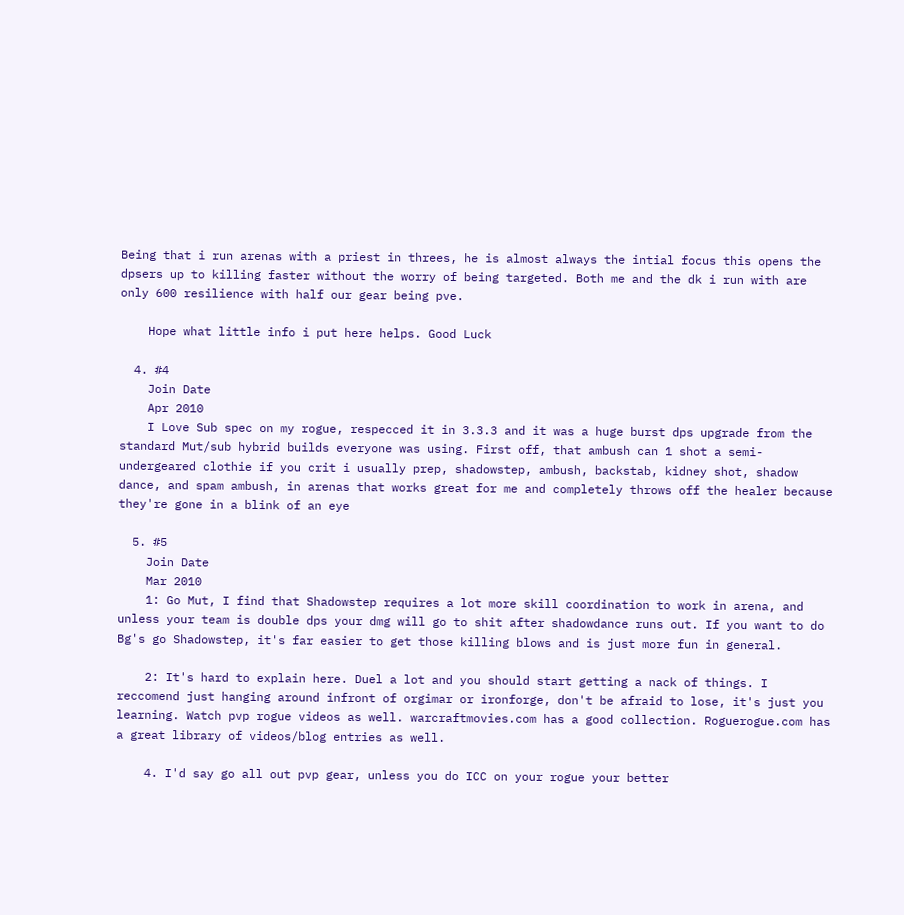Being that i run arenas with a priest in threes, he is almost always the intial focus this opens the dpsers up to killing faster without the worry of being targeted. Both me and the dk i run with are only 600 resilience with half our gear being pve.

    Hope what little info i put here helps. Good Luck

  4. #4
    Join Date
    Apr 2010
    I Love Sub spec on my rogue, respecced it in 3.3.3 and it was a huge burst dps upgrade from the standard Mut/sub hybrid builds everyone was using. First off, that ambush can 1 shot a semi-undergeared clothie if you crit i usually prep, shadowstep, ambush, backstab, kidney shot, shadow dance, and spam ambush, in arenas that works great for me and completely throws off the healer because they're gone in a blink of an eye

  5. #5
    Join Date
    Mar 2010
    1: Go Mut, I find that Shadowstep requires a lot more skill coordination to work in arena, and unless your team is double dps your dmg will go to shit after shadowdance runs out. If you want to do Bg's go Shadowstep, it's far easier to get those killing blows and is just more fun in general.

    2: It's hard to explain here. Duel a lot and you should start getting a nack of things. I reccomend just hanging around infront of orgimar or ironforge, don't be afraid to lose, it's just you learning. Watch pvp rogue videos as well. warcraftmovies.com has a good collection. Roguerogue.com has a great library of videos/blog entries as well.

    4. I'd say go all out pvp gear, unless you do ICC on your rogue your better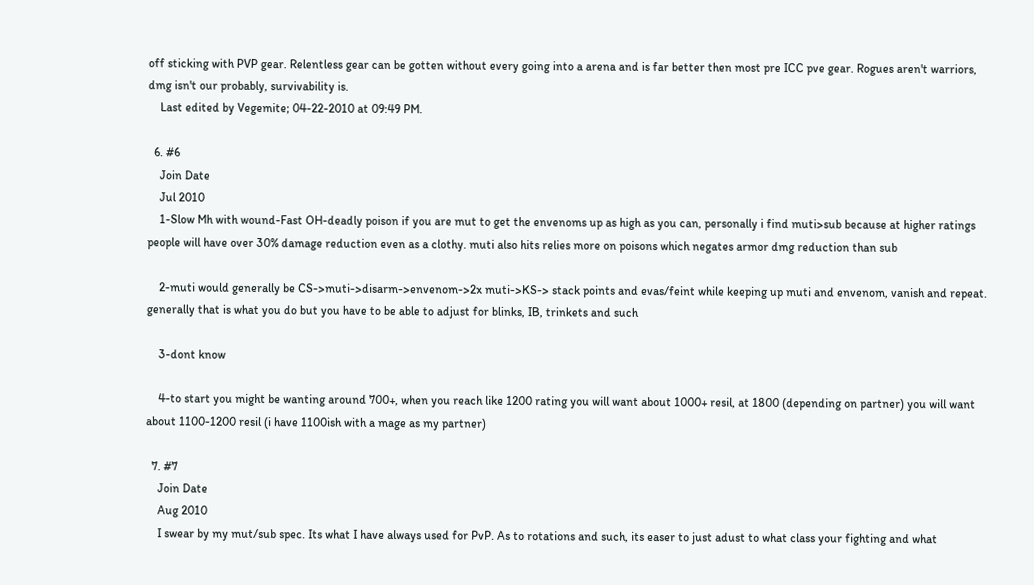off sticking with PVP gear. Relentless gear can be gotten without every going into a arena and is far better then most pre ICC pve gear. Rogues aren't warriors, dmg isn't our probably, survivability is.
    Last edited by Vegemite; 04-22-2010 at 09:49 PM.

  6. #6
    Join Date
    Jul 2010
    1-Slow Mh with wound-Fast OH-deadly poison if you are mut to get the envenoms up as high as you can, personally i find muti>sub because at higher ratings people will have over 30% damage reduction even as a clothy. muti also hits relies more on poisons which negates armor dmg reduction than sub

    2-muti would generally be CS->muti->disarm->envenom->2x muti->KS-> stack points and evas/feint while keeping up muti and envenom, vanish and repeat. generally that is what you do but you have to be able to adjust for blinks, IB, trinkets and such

    3-dont know

    4-to start you might be wanting around 700+, when you reach like 1200 rating you will want about 1000+ resil, at 1800 (depending on partner) you will want about 1100-1200 resil (i have 1100ish with a mage as my partner)

  7. #7
    Join Date
    Aug 2010
    I swear by my mut/sub spec. Its what I have always used for PvP. As to rotations and such, its easer to just adust to what class your fighting and what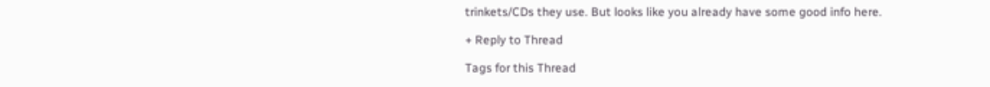trinkets/CDs they use. But looks like you already have some good info here.

+ Reply to Thread

Tags for this Thread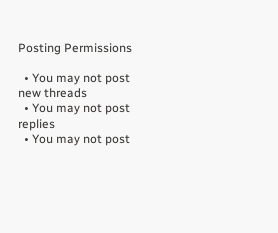Posting Permissions

  • You may not post new threads
  • You may not post replies
  • You may not post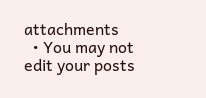attachments
  • You may not edit your posts